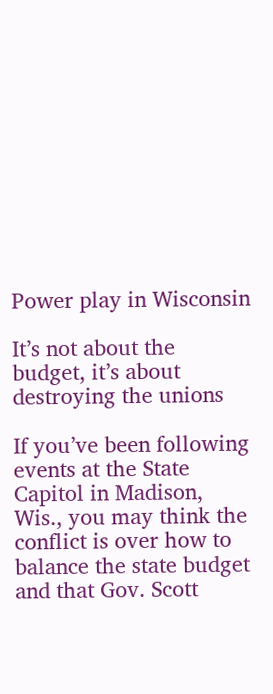Power play in Wisconsin

It’s not about the budget, it’s about destroying the unions

If you’ve been following events at the State Capitol in Madison, Wis., you may think the conflict is over how to balance the state budget and that Gov. Scott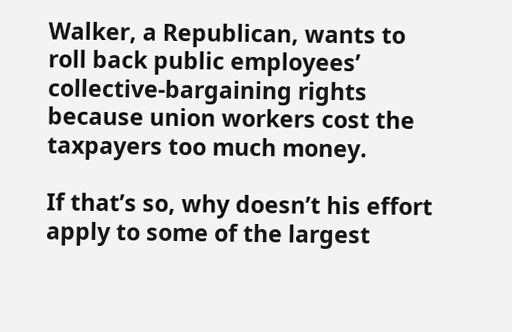Walker, a Republican, wants to roll back public employees’ collective-bargaining rights because union workers cost the taxpayers too much money.

If that’s so, why doesn’t his effort apply to some of the largest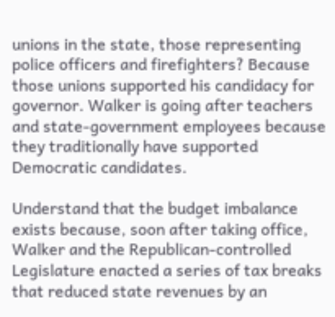unions in the state, those representing police officers and firefighters? Because those unions supported his candidacy for governor. Walker is going after teachers and state-government employees because they traditionally have supported Democratic candidates.

Understand that the budget imbalance exists because, soon after taking office, Walker and the Republican-controlled Legislature enacted a series of tax breaks that reduced state revenues by an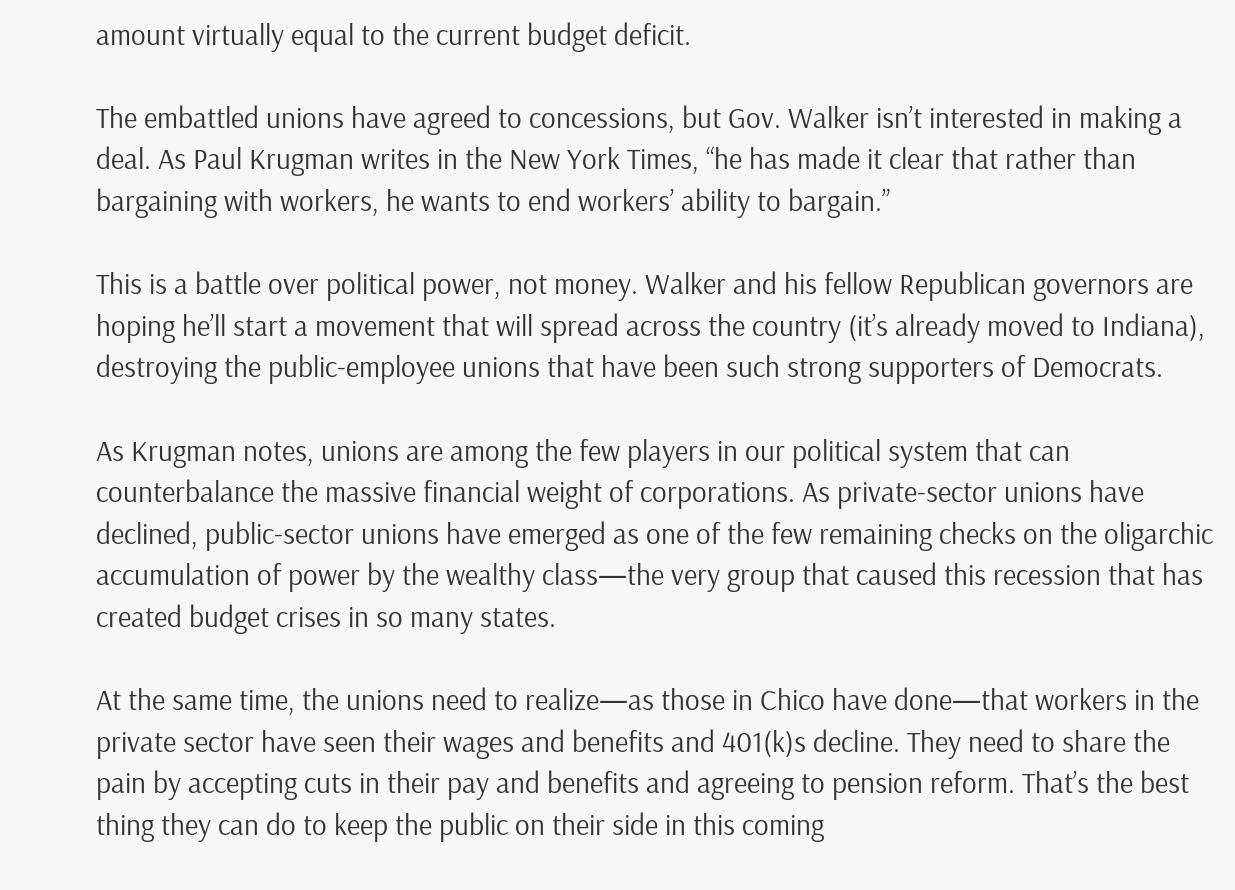amount virtually equal to the current budget deficit.

The embattled unions have agreed to concessions, but Gov. Walker isn’t interested in making a deal. As Paul Krugman writes in the New York Times, “he has made it clear that rather than bargaining with workers, he wants to end workers’ ability to bargain.”

This is a battle over political power, not money. Walker and his fellow Republican governors are hoping he’ll start a movement that will spread across the country (it’s already moved to Indiana), destroying the public-employee unions that have been such strong supporters of Democrats.

As Krugman notes, unions are among the few players in our political system that can counterbalance the massive financial weight of corporations. As private-sector unions have declined, public-sector unions have emerged as one of the few remaining checks on the oligarchic accumulation of power by the wealthy class—the very group that caused this recession that has created budget crises in so many states.

At the same time, the unions need to realize—as those in Chico have done—that workers in the private sector have seen their wages and benefits and 401(k)s decline. They need to share the pain by accepting cuts in their pay and benefits and agreeing to pension reform. That’s the best thing they can do to keep the public on their side in this coming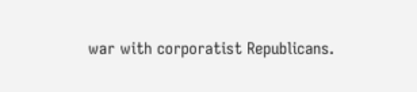war with corporatist Republicans.